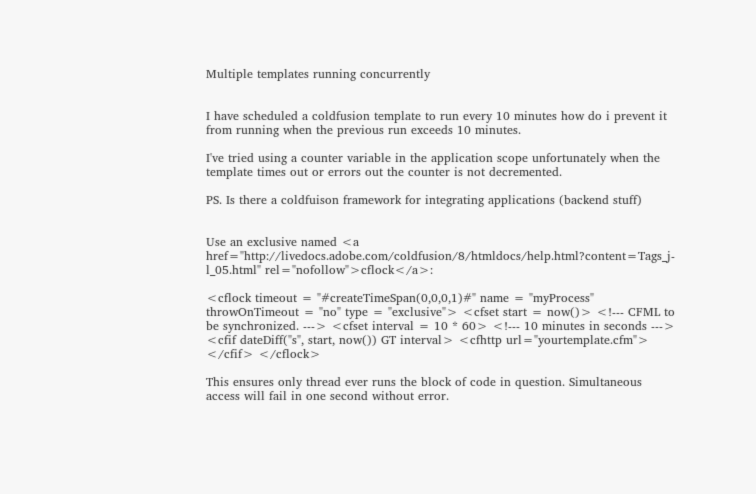Multiple templates running concurrently


I have scheduled a coldfusion template to run every 10 minutes how do i prevent it from running when the previous run exceeds 10 minutes.

I've tried using a counter variable in the application scope unfortunately when the template times out or errors out the counter is not decremented.

PS. Is there a coldfuison framework for integrating applications (backend stuff)


Use an exclusive named <a href="http://livedocs.adobe.com/coldfusion/8/htmldocs/help.html?content=Tags_j-l_05.html" rel="nofollow">cflock</a>:

<cflock timeout = "#createTimeSpan(0,0,0,1)#" name = "myProcess" throwOnTimeout = "no" type = "exclusive"> <cfset start = now()> <!--- CFML to be synchronized. ---> <cfset interval = 10 * 60> <!--- 10 minutes in seconds ---> <cfif dateDiff("s", start, now()) GT interval> <cfhttp url="yourtemplate.cfm"> </cfif> </cflock>

This ensures only thread ever runs the block of code in question. Simultaneous access will fail in one second without error.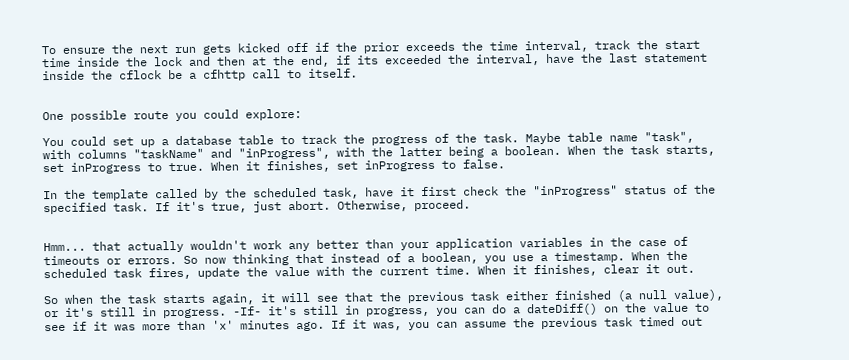To ensure the next run gets kicked off if the prior exceeds the time interval, track the start time inside the lock and then at the end, if its exceeded the interval, have the last statement inside the cflock be a cfhttp call to itself.


One possible route you could explore:

You could set up a database table to track the progress of the task. Maybe table name "task", with columns "taskName" and "inProgress", with the latter being a boolean. When the task starts, set inProgress to true. When it finishes, set inProgress to false.

In the template called by the scheduled task, have it first check the "inProgress" status of the specified task. If it's true, just abort. Otherwise, proceed.


Hmm... that actually wouldn't work any better than your application variables in the case of timeouts or errors. So now thinking that instead of a boolean, you use a timestamp. When the scheduled task fires, update the value with the current time. When it finishes, clear it out.

So when the task starts again, it will see that the previous task either finished (a null value), or it's still in progress. -If- it's still in progress, you can do a dateDiff() on the value to see if it was more than 'x' minutes ago. If it was, you can assume the previous task timed out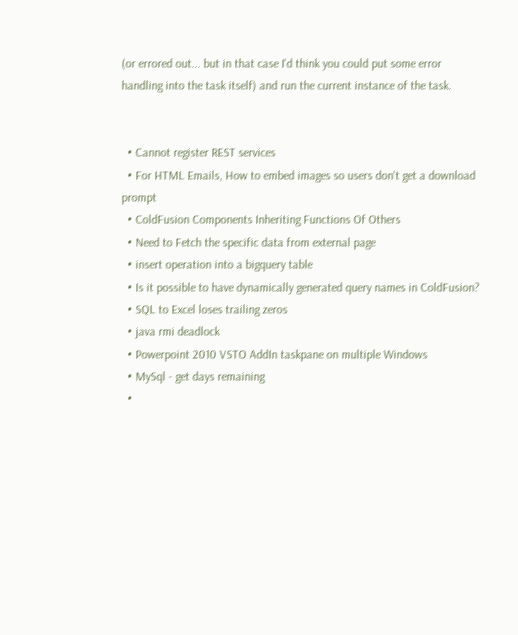(or errored out... but in that case I'd think you could put some error handling into the task itself) and run the current instance of the task.


  • Cannot register REST services
  • For HTML Emails, How to embed images so users don't get a download prompt
  • ColdFusion Components Inheriting Functions Of Others
  • Need to Fetch the specific data from external page
  • insert operation into a bigquery table
  • Is it possible to have dynamically generated query names in ColdFusion?
  • SQL to Excel loses trailing zeros
  • java rmi deadlock
  • Powerpoint 2010 VSTO AddIn taskpane on multiple Windows
  • MySql - get days remaining
  •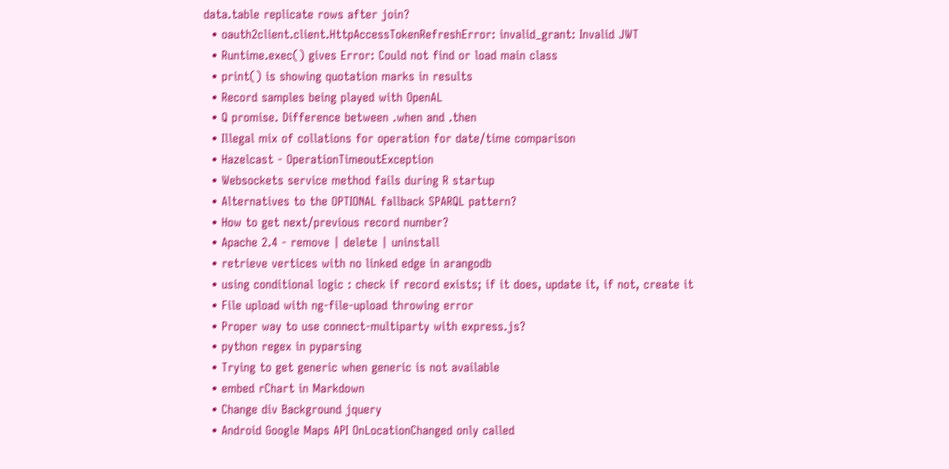data.table replicate rows after join?
  • oauth2client.client.HttpAccessTokenRefreshError: invalid_grant: Invalid JWT
  • Runtime.exec() gives Error: Could not find or load main class
  • print() is showing quotation marks in results
  • Record samples being played with OpenAL
  • Q promise. Difference between .when and .then
  • Illegal mix of collations for operation for date/time comparison
  • Hazelcast - OperationTimeoutException
  • Websockets service method fails during R startup
  • Alternatives to the OPTIONAL fallback SPARQL pattern?
  • How to get next/previous record number?
  • Apache 2.4 - remove | delete | uninstall
  • retrieve vertices with no linked edge in arangodb
  • using conditional logic : check if record exists; if it does, update it, if not, create it
  • File upload with ng-file-upload throwing error
  • Proper way to use connect-multiparty with express.js?
  • python regex in pyparsing
  • Trying to get generic when generic is not available
  • embed rChart in Markdown
  • Change div Background jquery
  • Android Google Maps API OnLocationChanged only called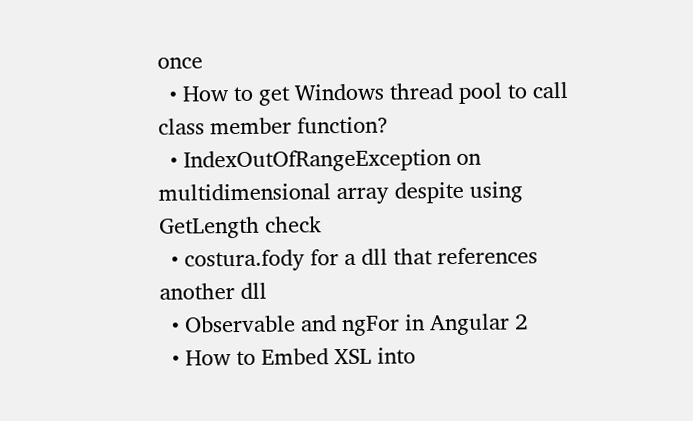once
  • How to get Windows thread pool to call class member function?
  • IndexOutOfRangeException on multidimensional array despite using GetLength check
  • costura.fody for a dll that references another dll
  • Observable and ngFor in Angular 2
  • How to Embed XSL into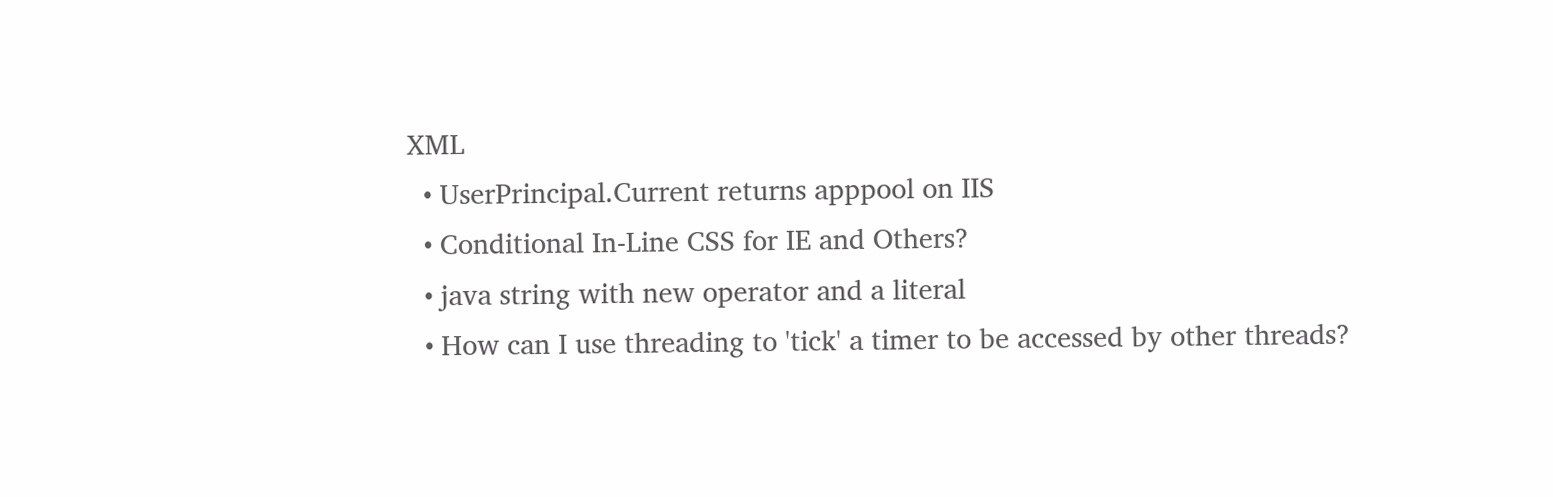XML
  • UserPrincipal.Current returns apppool on IIS
  • Conditional In-Line CSS for IE and Others?
  • java string with new operator and a literal
  • How can I use threading to 'tick' a timer to be accessed by other threads?